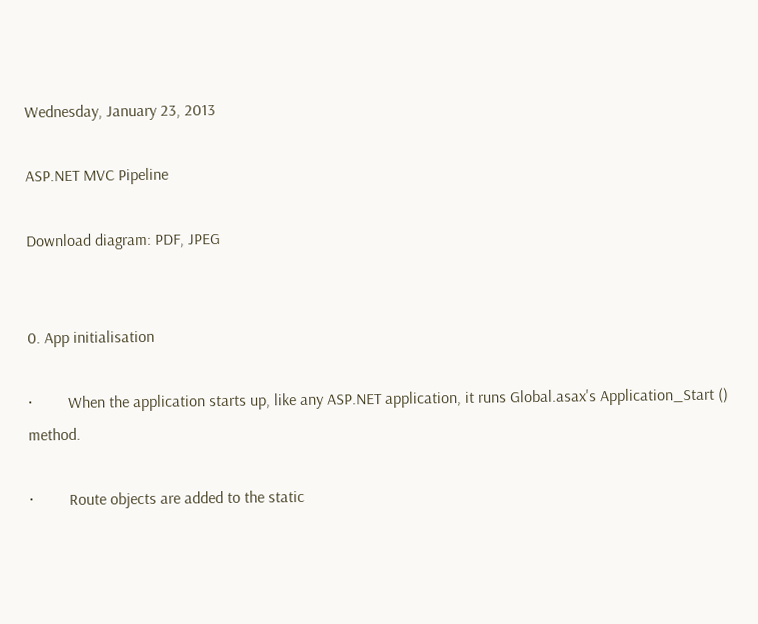Wednesday, January 23, 2013

ASP.NET MVC Pipeline

Download diagram: PDF, JPEG


0. App initialisation

·         When the application starts up, like any ASP.NET application, it runs Global.asax's Application_Start () method.

·         Route objects are added to the static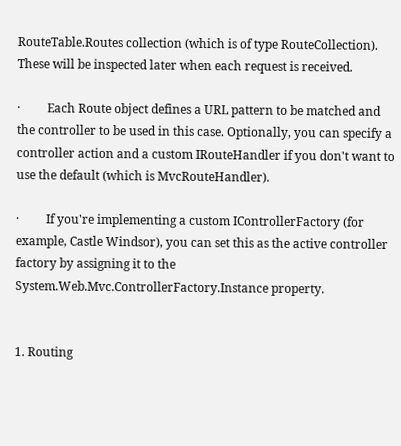RouteTable.Routes collection (which is of type RouteCollection). These will be inspected later when each request is received.

·         Each Route object defines a URL pattern to be matched and the controller to be used in this case. Optionally, you can specify a controller action and a custom IRouteHandler if you don't want to use the default (which is MvcRouteHandler).

·         If you're implementing a custom IControllerFactory (for example, Castle Windsor), you can set this as the active controller factory by assigning it to the System.Web.Mvc.ControllerFactory.Instance property.


1. Routing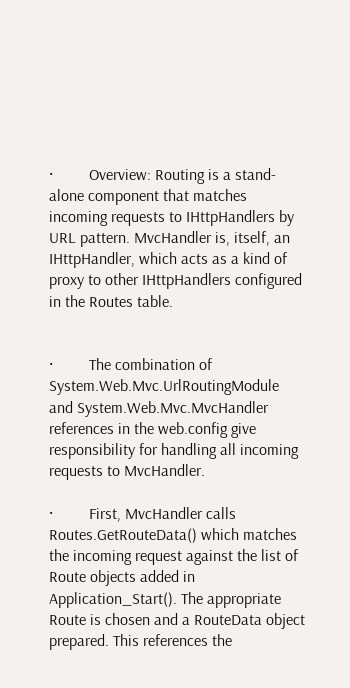·         Overview: Routing is a stand-alone component that matches incoming requests to IHttpHandlers by URL pattern. MvcHandler is, itself, an IHttpHandler, which acts as a kind of proxy to other IHttpHandlers configured in the Routes table.


·         The combination of System.Web.Mvc.UrlRoutingModule  and System.Web.Mvc.MvcHandler references in the web.config give responsibility for handling all incoming requests to MvcHandler.

·         First, MvcHandler calls Routes.GetRouteData() which matches the incoming request against the list of Route objects added in Application_Start(). The appropriate Route is chosen and a RouteData object prepared. This references the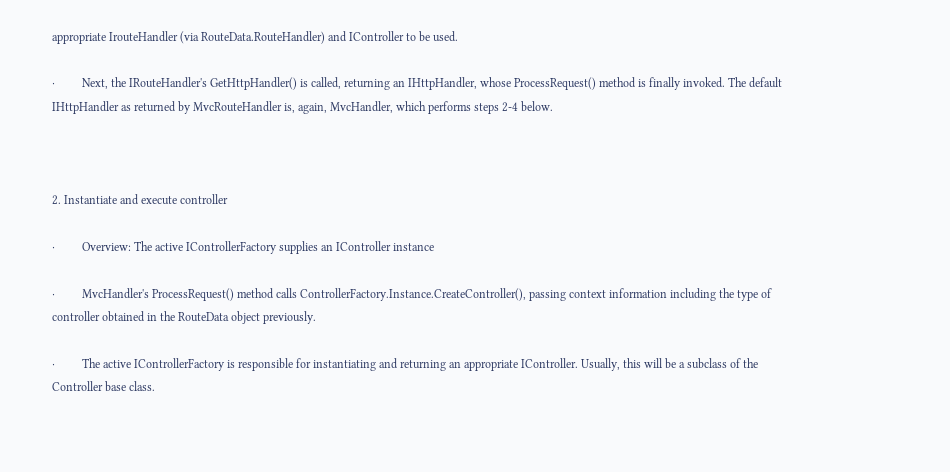appropriate IrouteHandler (via RouteData.RouteHandler) and IController to be used.

·         Next, the IRouteHandler's GetHttpHandler() is called, returning an IHttpHandler, whose ProcessRequest() method is finally invoked. The default IHttpHandler as returned by MvcRouteHandler is, again, MvcHandler, which performs steps 2-4 below.



2. Instantiate and execute controller

·         Overview: The active IControllerFactory supplies an IController instance

·         MvcHandler's ProcessRequest() method calls ControllerFactory.Instance.CreateController(), passing context information including the type of controller obtained in the RouteData object previously.

·         The active IControllerFactory is responsible for instantiating and returning an appropriate IController. Usually, this will be a subclass of the Controller base class.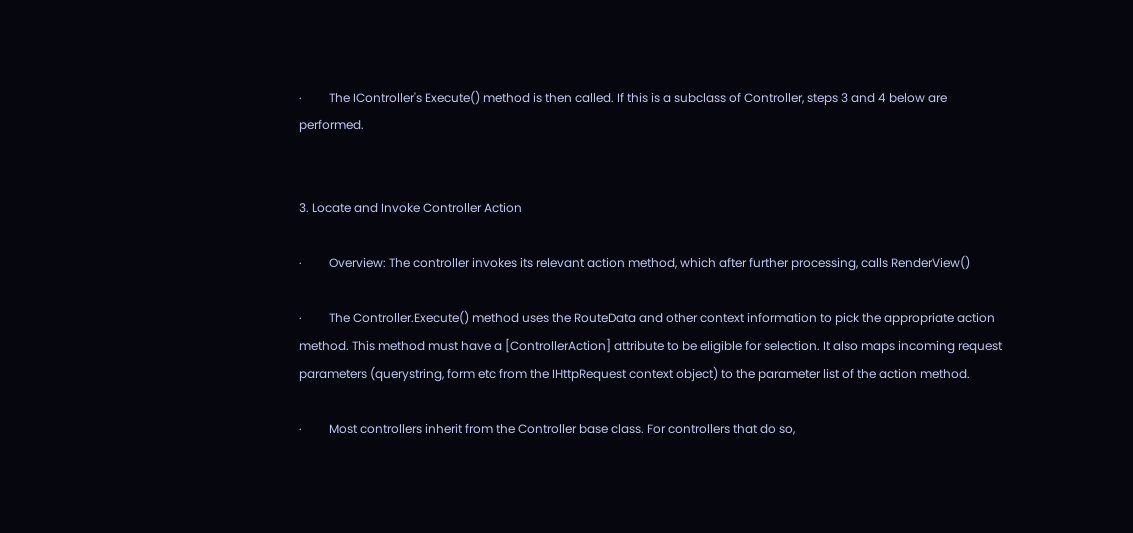·         The IController's Execute() method is then called. If this is a subclass of Controller, steps 3 and 4 below are performed.


3. Locate and Invoke Controller Action

·         Overview: The controller invokes its relevant action method, which after further processing, calls RenderView()

·         The Controller.Execute() method uses the RouteData and other context information to pick the appropriate action method. This method must have a [ControllerAction] attribute to be eligible for selection. It also maps incoming request parameters (querystring, form etc from the IHttpRequest context object) to the parameter list of the action method.

·         Most controllers inherit from the Controller base class. For controllers that do so,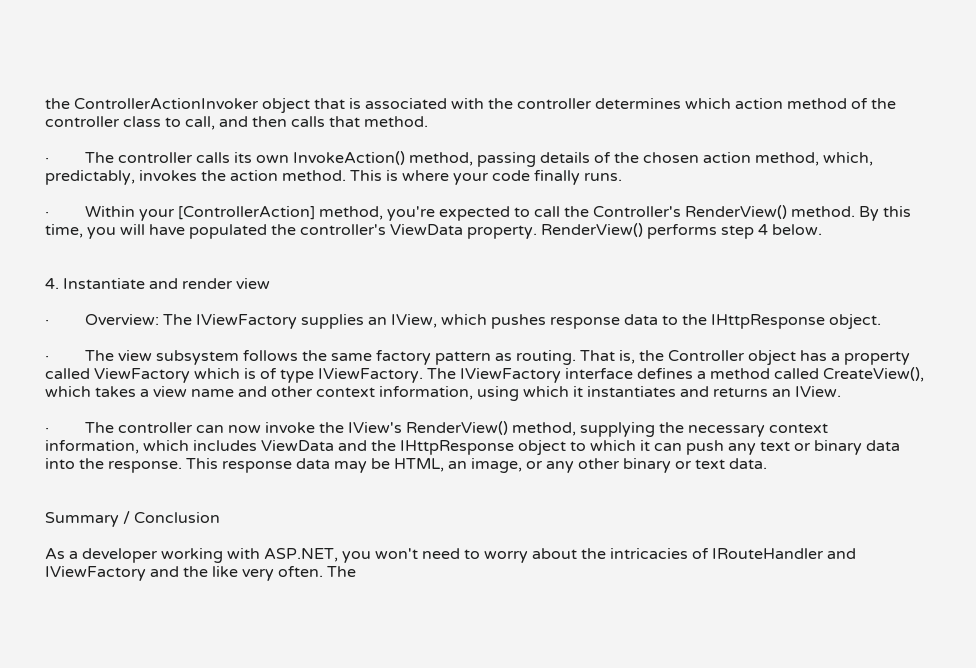the ControllerActionInvoker object that is associated with the controller determines which action method of the controller class to call, and then calls that method.

·         The controller calls its own InvokeAction() method, passing details of the chosen action method, which, predictably, invokes the action method. This is where your code finally runs.

·         Within your [ControllerAction] method, you're expected to call the Controller's RenderView() method. By this time, you will have populated the controller's ViewData property. RenderView() performs step 4 below.


4. Instantiate and render view

·         Overview: The IViewFactory supplies an IView, which pushes response data to the IHttpResponse object.

·         The view subsystem follows the same factory pattern as routing. That is, the Controller object has a property called ViewFactory which is of type IViewFactory. The IViewFactory interface defines a method called CreateView(), which takes a view name and other context information, using which it instantiates and returns an IView.

·         The controller can now invoke the IView's RenderView() method, supplying the necessary context information, which includes ViewData and the IHttpResponse object to which it can push any text or binary data into the response. This response data may be HTML, an image, or any other binary or text data.


Summary / Conclusion

As a developer working with ASP.NET, you won't need to worry about the intricacies of IRouteHandler and IViewFactory and the like very often. The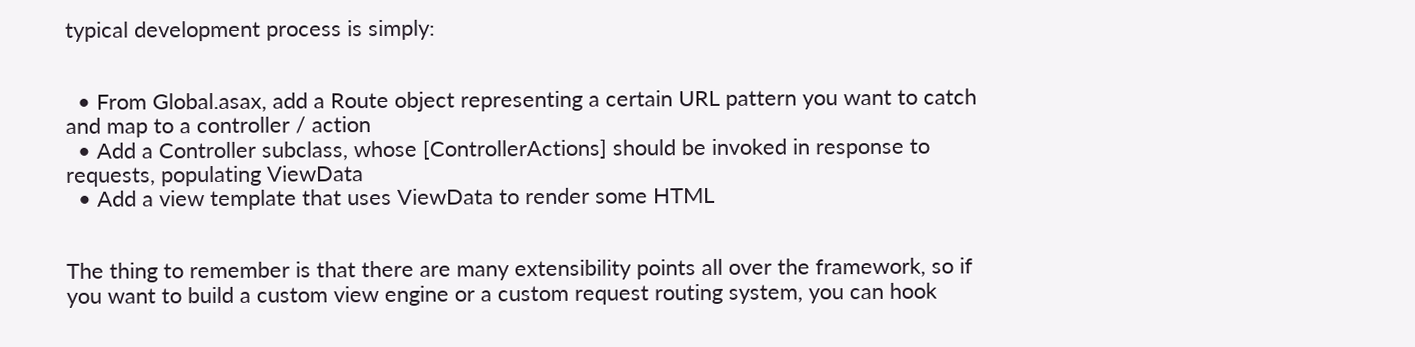typical development process is simply:


  • From Global.asax, add a Route object representing a certain URL pattern you want to catch and map to a controller / action
  • Add a Controller subclass, whose [ControllerActions] should be invoked in response to requests, populating ViewData
  • Add a view template that uses ViewData to render some HTML


The thing to remember is that there are many extensibility points all over the framework, so if you want to build a custom view engine or a custom request routing system, you can hook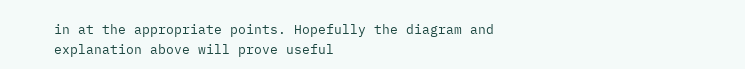in at the appropriate points. Hopefully the diagram and explanation above will prove useful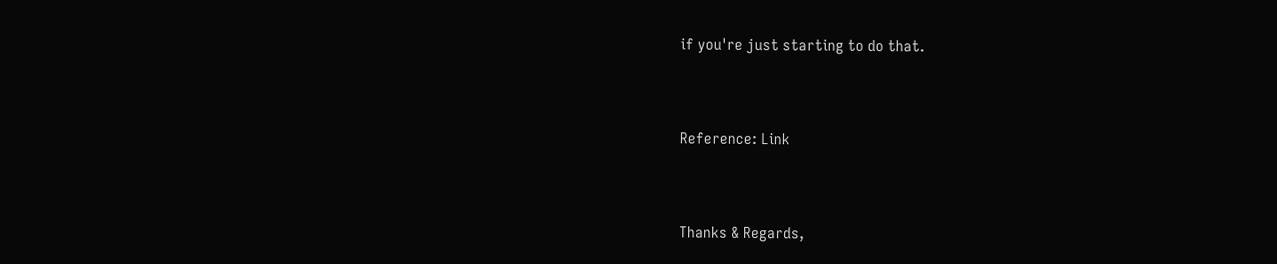if you're just starting to do that.


Reference: Link


Thanks & Regards,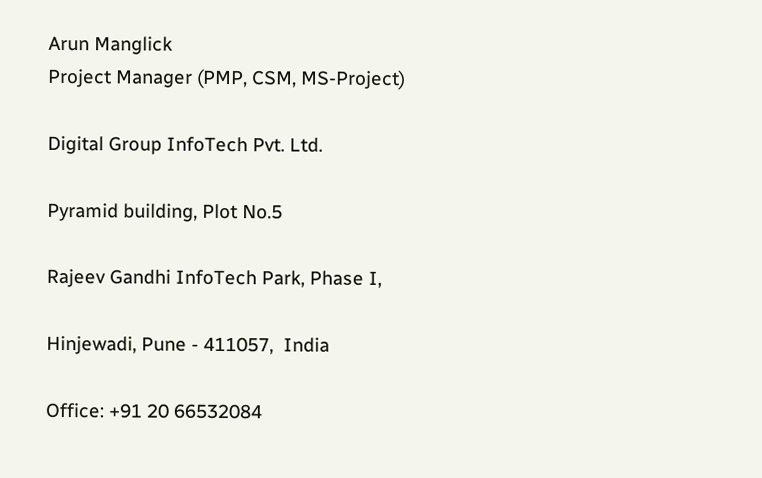Arun Manglick
Project Manager (PMP, CSM, MS-Project)

Digital Group InfoTech Pvt. Ltd.

Pyramid building, Plot No.5

Rajeev Gandhi InfoTech Park, Phase I,

Hinjewadi, Pune - 411057,  India

Office: +91 20 66532084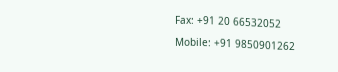Fax: +91 20 66532052

Mobile: +91 9850901262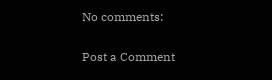No comments:

Post a Comment